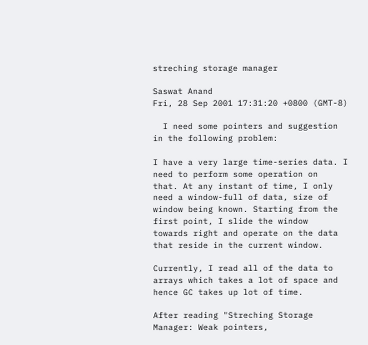streching storage manager

Saswat Anand
Fri, 28 Sep 2001 17:31:20 +0800 (GMT-8)

  I need some pointers and suggestion in the following problem:

I have a very large time-series data. I need to perform some operation on
that. At any instant of time, I only need a window-full of data, size of
window being known. Starting from the first point, I slide the window
towards right and operate on the data that reside in the current window.

Currently, I read all of the data to arrays which takes a lot of space and
hence GC takes up lot of time.

After reading "Streching Storage Manager: Weak pointers,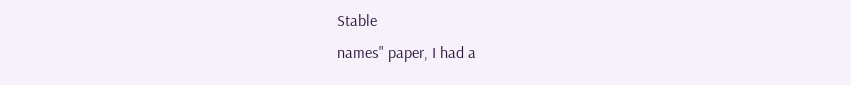Stable
names" paper, I had a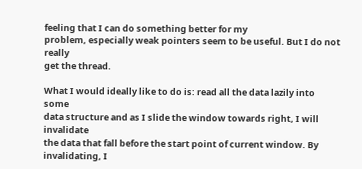feeling that I can do something better for my
problem, especially weak pointers seem to be useful. But I do not really
get the thread.

What I would ideally like to do is: read all the data lazily into some
data structure and as I slide the window towards right, I will invalidate
the data that fall before the start point of current window. By
invalidating, I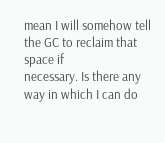mean I will somehow tell the GC to reclaim that space if
necessary. Is there any way in which I can do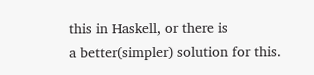this in Haskell, or there is
a better(simpler) solution for this.